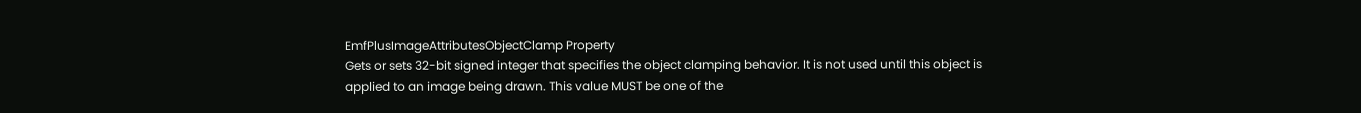EmfPlusImageAttributesObjectClamp Property
Gets or sets 32-bit signed integer that specifies the object clamping behavior. It is not used until this object is applied to an image being drawn. This value MUST be one of the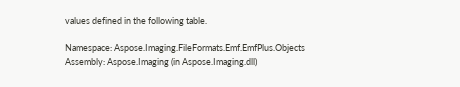values defined in the following table.

Namespace: Aspose.Imaging.FileFormats.Emf.EmfPlus.Objects
Assembly: Aspose.Imaging (in Aspose.Imaging.dll)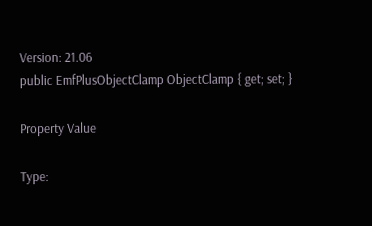Version: 21.06
public EmfPlusObjectClamp ObjectClamp { get; set; }

Property Value

Type: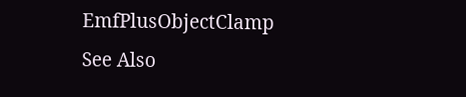EmfPlusObjectClamp
See Also